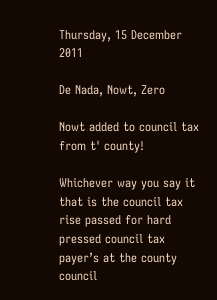Thursday, 15 December 2011

De Nada, Nowt, Zero

Nowt added to council tax from t' county!

Whichever way you say it that is the council tax rise passed for hard pressed council tax payer’s at the county council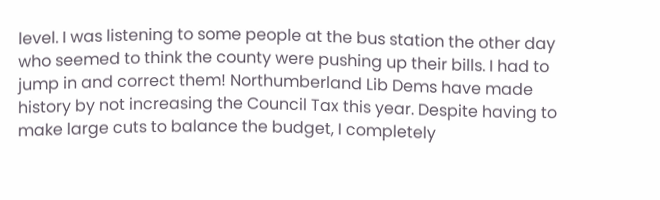level. I was listening to some people at the bus station the other day who seemed to think the county were pushing up their bills. I had to jump in and correct them! Northumberland Lib Dems have made history by not increasing the Council Tax this year. Despite having to make large cuts to balance the budget, I completely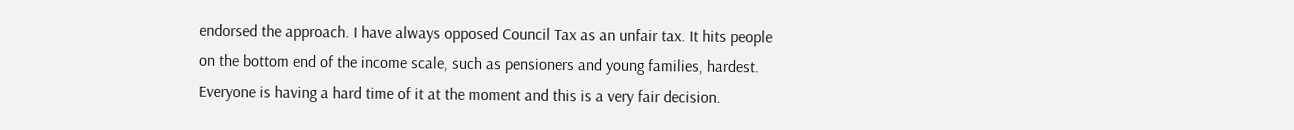endorsed the approach. I have always opposed Council Tax as an unfair tax. It hits people on the bottom end of the income scale, such as pensioners and young families, hardest. Everyone is having a hard time of it at the moment and this is a very fair decision.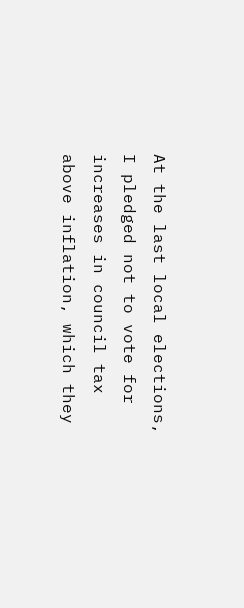At the last local elections, I pledged not to vote for increases in council tax above inflation, which they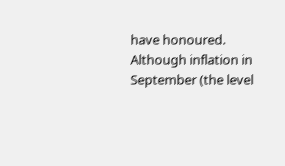have honoured. Although inflation in September (the level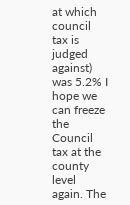at which council tax is judged against) was 5.2% I hope we can freeze the Council tax at the county level again. The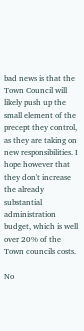bad news is that the Town Council will likely push up the small element of the precept they control, as they are taking on new responsibilities. I hope however that they don't increase the already substantial administration budget, which is well over 20% of the Town councils costs.

No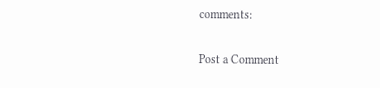comments:

Post a Comment